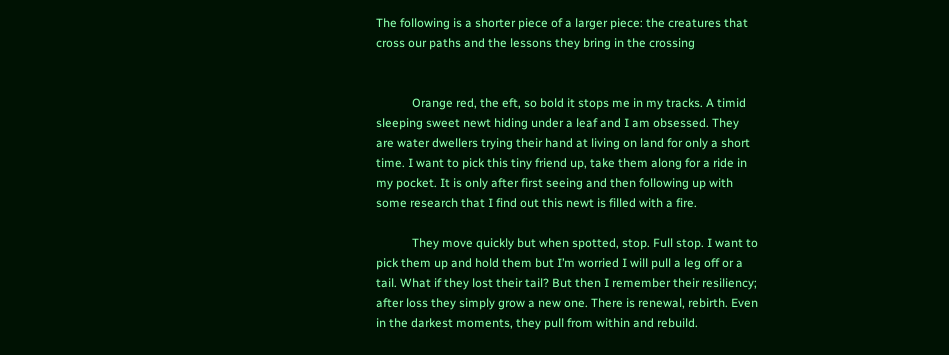The following is a shorter piece of a larger piece: the creatures that cross our paths and the lessons they bring in the crossing


            Orange red, the eft, so bold it stops me in my tracks. A timid sleeping sweet newt hiding under a leaf and I am obsessed. They are water dwellers trying their hand at living on land for only a short time. I want to pick this tiny friend up, take them along for a ride in my pocket. It is only after first seeing and then following up with some research that I find out this newt is filled with a fire.

            They move quickly but when spotted, stop. Full stop. I want to pick them up and hold them but I’m worried I will pull a leg off or a tail. What if they lost their tail? But then I remember their resiliency; after loss they simply grow a new one. There is renewal, rebirth. Even in the darkest moments, they pull from within and rebuild.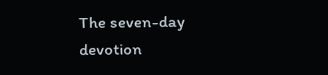The seven-day devotion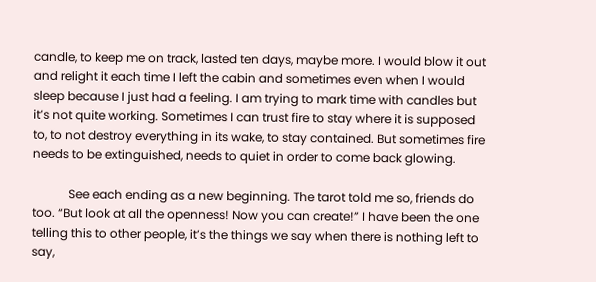candle, to keep me on track, lasted ten days, maybe more. I would blow it out and relight it each time I left the cabin and sometimes even when I would sleep because I just had a feeling. I am trying to mark time with candles but it’s not quite working. Sometimes I can trust fire to stay where it is supposed to, to not destroy everything in its wake, to stay contained. But sometimes fire needs to be extinguished, needs to quiet in order to come back glowing.

            See each ending as a new beginning. The tarot told me so, friends do too. “But look at all the openness! Now you can create!” I have been the one telling this to other people, it’s the things we say when there is nothing left to say,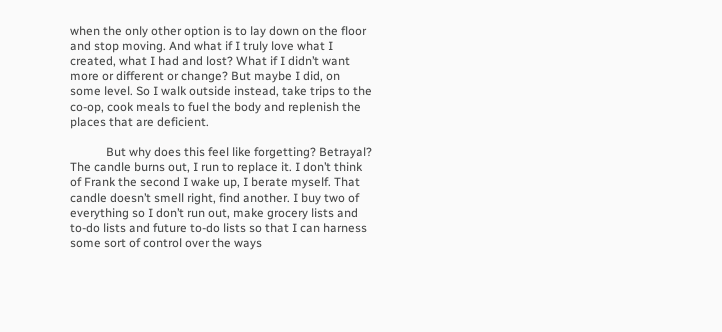when the only other option is to lay down on the floor and stop moving. And what if I truly love what I created, what I had and lost? What if I didn’t want more or different or change? But maybe I did, on some level. So I walk outside instead, take trips to the co-op, cook meals to fuel the body and replenish the places that are deficient.

            But why does this feel like forgetting? Betrayal? The candle burns out, I run to replace it. I don’t think of Frank the second I wake up, I berate myself. That candle doesn’t smell right, find another. I buy two of everything so I don’t run out, make grocery lists and to-do lists and future to-do lists so that I can harness some sort of control over the ways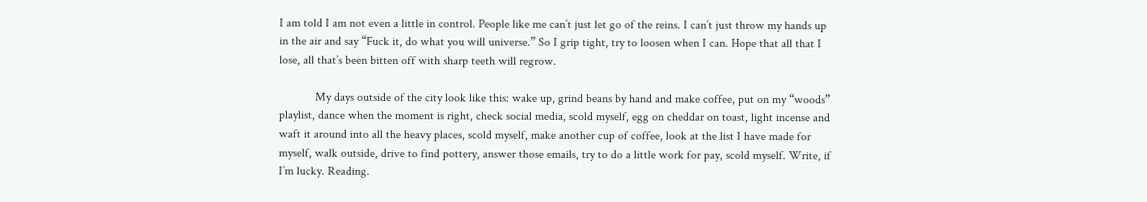I am told I am not even a little in control. People like me can’t just let go of the reins. I can’t just throw my hands up in the air and say “Fuck it, do what you will universe.” So I grip tight, try to loosen when I can. Hope that all that I lose, all that’s been bitten off with sharp teeth will regrow.

            My days outside of the city look like this: wake up, grind beans by hand and make coffee, put on my “woods” playlist, dance when the moment is right, check social media, scold myself, egg on cheddar on toast, light incense and waft it around into all the heavy places, scold myself, make another cup of coffee, look at the list I have made for myself, walk outside, drive to find pottery, answer those emails, try to do a little work for pay, scold myself. Write, if I’m lucky. Reading.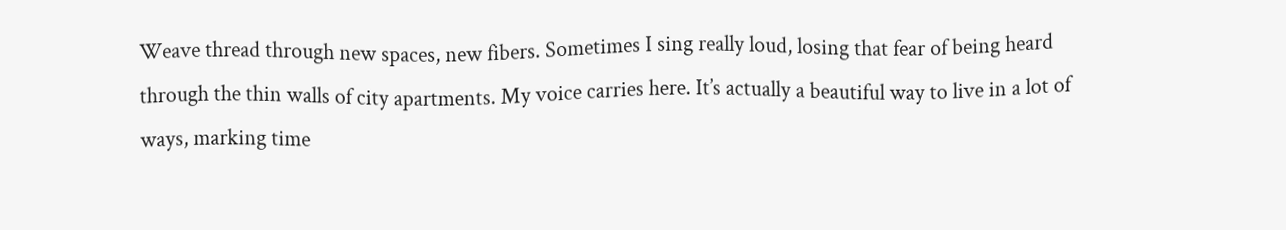Weave thread through new spaces, new fibers. Sometimes I sing really loud, losing that fear of being heard through the thin walls of city apartments. My voice carries here. It’s actually a beautiful way to live in a lot of ways, marking time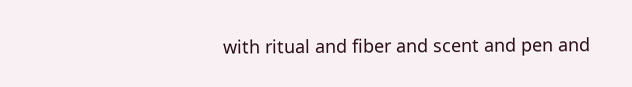with ritual and fiber and scent and pen and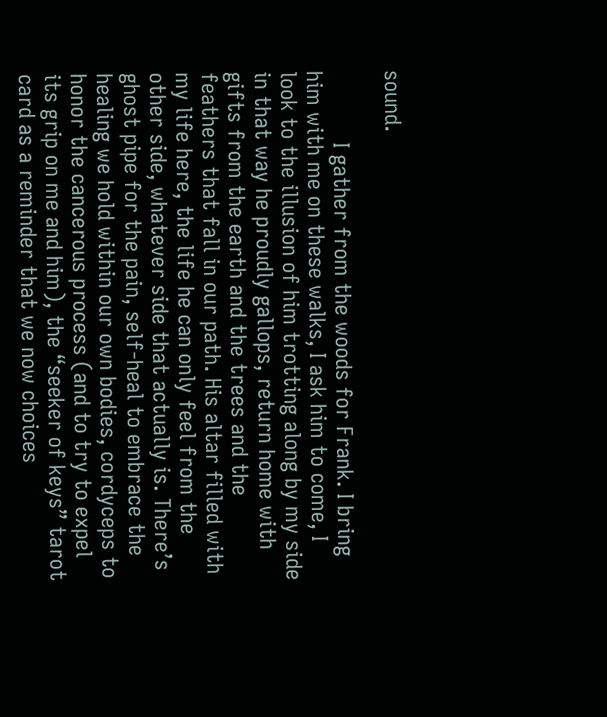sound.

            I gather from the woods for Frank. I bring him with me on these walks, I ask him to come, I look to the illusion of him trotting along by my side in that way he proudly gallops, return home with gifts from the earth and the trees and the feathers that fall in our path. His altar filled with my life here, the life he can only feel from the other side, whatever side that actually is. There’s ghost pipe for the pain, self-heal to embrace the healing we hold within our own bodies, cordyceps to honor the cancerous process (and to try to expel its grip on me and him), the “seeker of keys” tarot card as a reminder that we now choices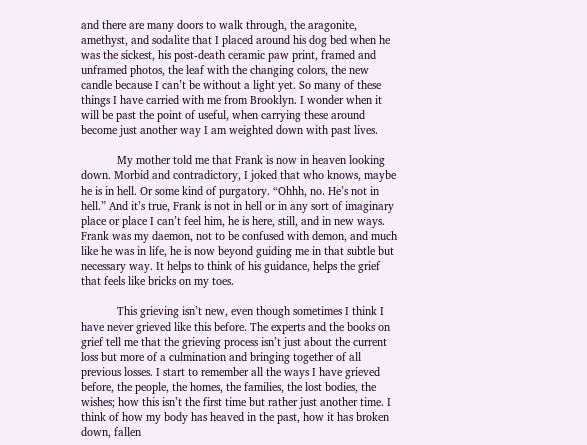and there are many doors to walk through, the aragonite, amethyst, and sodalite that I placed around his dog bed when he was the sickest, his post-death ceramic paw print, framed and unframed photos, the leaf with the changing colors, the new candle because I can’t be without a light yet. So many of these things I have carried with me from Brooklyn. I wonder when it will be past the point of useful, when carrying these around become just another way I am weighted down with past lives.

            My mother told me that Frank is now in heaven looking down. Morbid and contradictory, I joked that who knows, maybe he is in hell. Or some kind of purgatory. “Ohhh, no. He’s not in hell.” And it’s true, Frank is not in hell or in any sort of imaginary place or place I can’t feel him, he is here, still, and in new ways. Frank was my daemon, not to be confused with demon, and much like he was in life, he is now beyond guiding me in that subtle but necessary way. It helps to think of his guidance, helps the grief that feels like bricks on my toes.

            This grieving isn’t new, even though sometimes I think I have never grieved like this before. The experts and the books on grief tell me that the grieving process isn’t just about the current loss but more of a culmination and bringing together of all previous losses. I start to remember all the ways I have grieved before, the people, the homes, the families, the lost bodies, the wishes; how this isn’t the first time but rather just another time. I think of how my body has heaved in the past, how it has broken down, fallen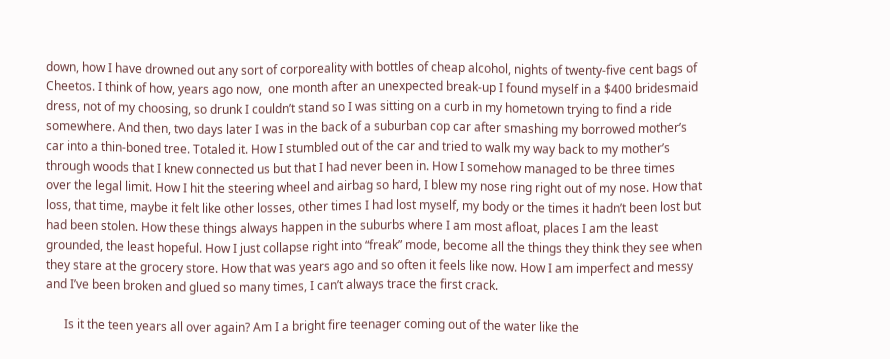down, how I have drowned out any sort of corporeality with bottles of cheap alcohol, nights of twenty-five cent bags of Cheetos. I think of how, years ago now,  one month after an unexpected break-up I found myself in a $400 bridesmaid dress, not of my choosing, so drunk I couldn’t stand so I was sitting on a curb in my hometown trying to find a ride somewhere. And then, two days later I was in the back of a suburban cop car after smashing my borrowed mother’s car into a thin-boned tree. Totaled it. How I stumbled out of the car and tried to walk my way back to my mother’s through woods that I knew connected us but that I had never been in. How I somehow managed to be three times over the legal limit. How I hit the steering wheel and airbag so hard, I blew my nose ring right out of my nose. How that loss, that time, maybe it felt like other losses, other times I had lost myself, my body or the times it hadn’t been lost but had been stolen. How these things always happen in the suburbs where I am most afloat, places I am the least grounded, the least hopeful. How I just collapse right into “freak” mode, become all the things they think they see when they stare at the grocery store. How that was years ago and so often it feels like now. How I am imperfect and messy and I’ve been broken and glued so many times, I can’t always trace the first crack.

      Is it the teen years all over again? Am I a bright fire teenager coming out of the water like the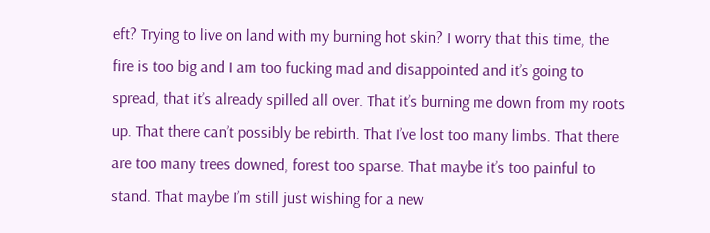eft? Trying to live on land with my burning hot skin? I worry that this time, the fire is too big and I am too fucking mad and disappointed and it’s going to spread, that it’s already spilled all over. That it’s burning me down from my roots up. That there can’t possibly be rebirth. That I’ve lost too many limbs. That there are too many trees downed, forest too sparse. That maybe it’s too painful to stand. That maybe I’m still just wishing for a new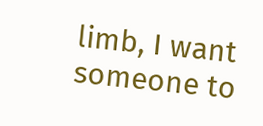limb, I want someone to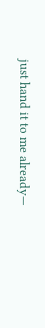just hand it to me already—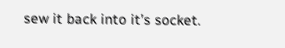sew it back into it’s socket.